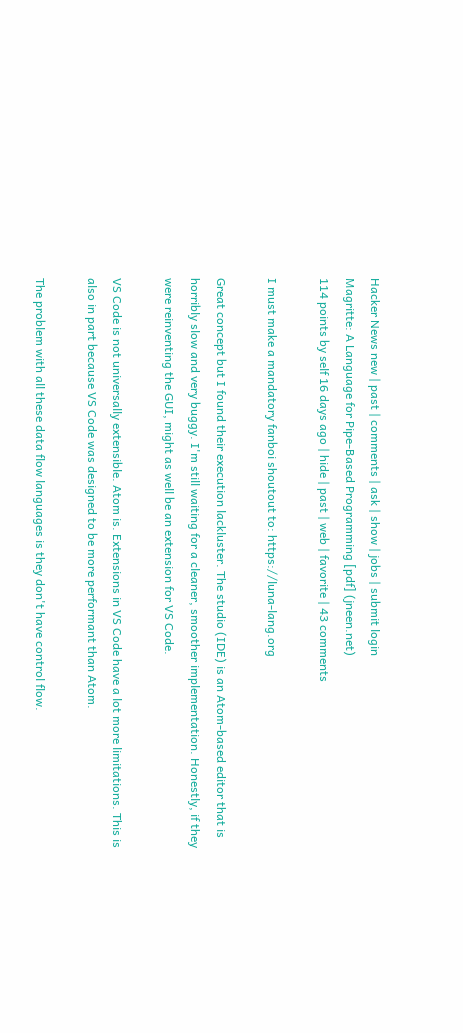Hacker News new | past | comments | ask | show | jobs | submit login
Magritte: A Language for Pipe-Based Programming [pdf] (jneen.net)
114 points by self 16 days ago | hide | past | web | favorite | 43 comments

I must make a mandatory fanboi shoutout to: https://luna-lang.org

Great concept but I found their execution lackluster. The studio (IDE) is an Atom-based editor that is horribly slow and very buggy. I'm still waiting for a cleaner, smoother implementation. Honestly, if they were reinventing the GUI, might as well be an extension for VS Code.

VS Code is not universally extensible. Atom is. Extensions in VS Code have a lot more limitations. This is also in part because VS Code was designed to be more performant than Atom.

The problem with all these data flow languages is they don't have control flow.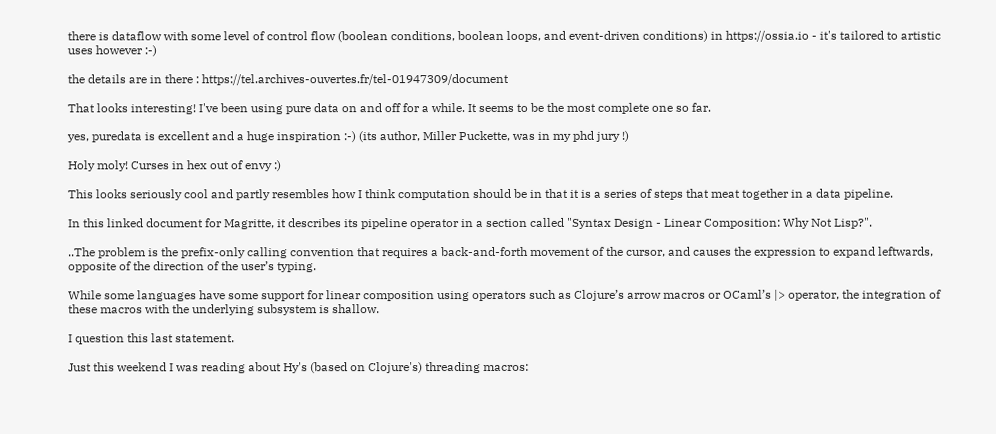there is dataflow with some level of control flow (boolean conditions, boolean loops, and event-driven conditions) in https://ossia.io - it's tailored to artistic uses however :-)

the details are in there : https://tel.archives-ouvertes.fr/tel-01947309/document

That looks interesting! I've been using pure data on and off for a while. It seems to be the most complete one so far.

yes, puredata is excellent and a huge inspiration :-) (its author, Miller Puckette, was in my phd jury !)

Holy moly! Curses in hex out of envy :)

This looks seriously cool and partly resembles how I think computation should be in that it is a series of steps that meat together in a data pipeline.

In this linked document for Magritte, it describes its pipeline operator in a section called "Syntax Design - Linear Composition: Why Not Lisp?".

..The problem is the prefix-only calling convention that requires a back-and-forth movement of the cursor, and causes the expression to expand leftwards, opposite of the direction of the user’s typing.

While some languages have some support for linear composition using operators such as Clojure’s arrow macros or OCaml’s |> operator, the integration of these macros with the underlying subsystem is shallow.

I question this last statement.

Just this weekend I was reading about Hy's (based on Clojure's) threading macros: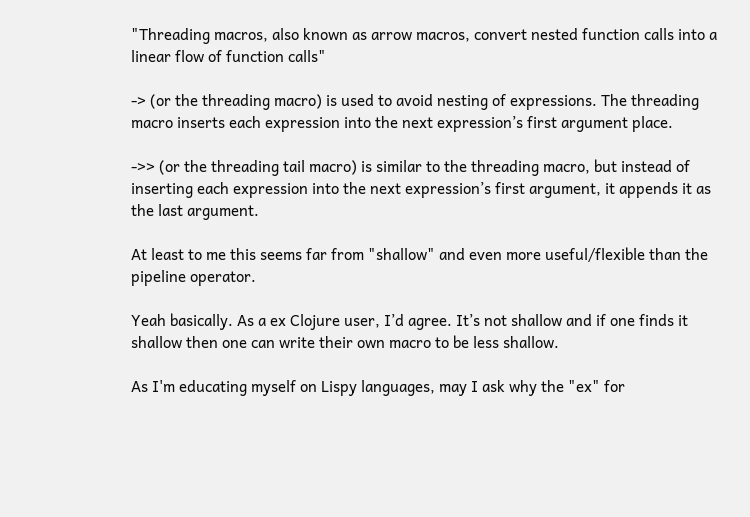"Threading macros, also known as arrow macros, convert nested function calls into a linear flow of function calls"

-> (or the threading macro) is used to avoid nesting of expressions. The threading macro inserts each expression into the next expression’s first argument place.

->> (or the threading tail macro) is similar to the threading macro, but instead of inserting each expression into the next expression’s first argument, it appends it as the last argument.

At least to me this seems far from "shallow" and even more useful/flexible than the pipeline operator.

Yeah basically. As a ex Clojure user, I’d agree. It’s not shallow and if one finds it shallow then one can write their own macro to be less shallow.

As I'm educating myself on Lispy languages, may I ask why the "ex" for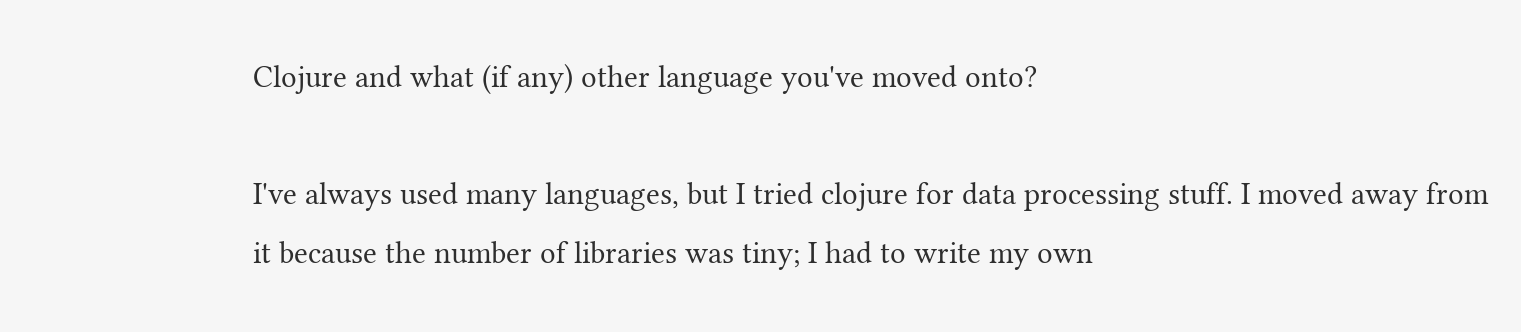Clojure and what (if any) other language you've moved onto?

I've always used many languages, but I tried clojure for data processing stuff. I moved away from it because the number of libraries was tiny; I had to write my own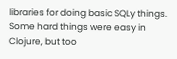libraries for doing basic SQLy things. Some hard things were easy in Clojure, but too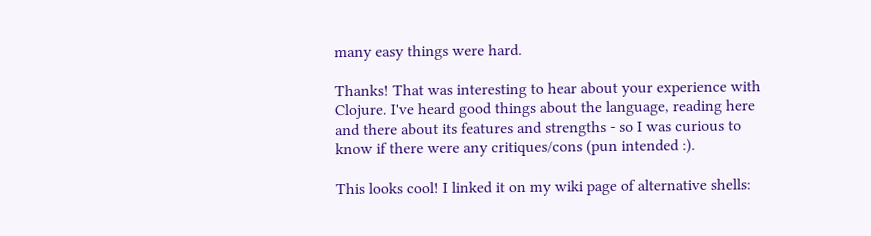many easy things were hard.

Thanks! That was interesting to hear about your experience with Clojure. I've heard good things about the language, reading here and there about its features and strengths - so I was curious to know if there were any critiques/cons (pun intended :).

This looks cool! I linked it on my wiki page of alternative shells: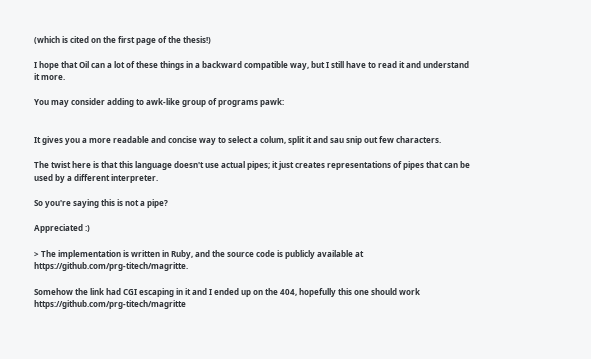(which is cited on the first page of the thesis!)

I hope that Oil can a lot of these things in a backward compatible way, but I still have to read it and understand it more.

You may consider adding to awk-like group of programs pawk:


It gives you a more readable and concise way to select a colum, split it and sau snip out few characters.

The twist here is that this language doesn't use actual pipes; it just creates representations of pipes that can be used by a different interpreter.

So you're saying this is not a pipe?

Appreciated :)

> The implementation is written in Ruby, and the source code is publicly available at https://github.com/prg‑titech/magritte.

Somehow the link had CGI escaping in it and I ended up on the 404, hopefully this one should work https://github.com/prg-titech/magritte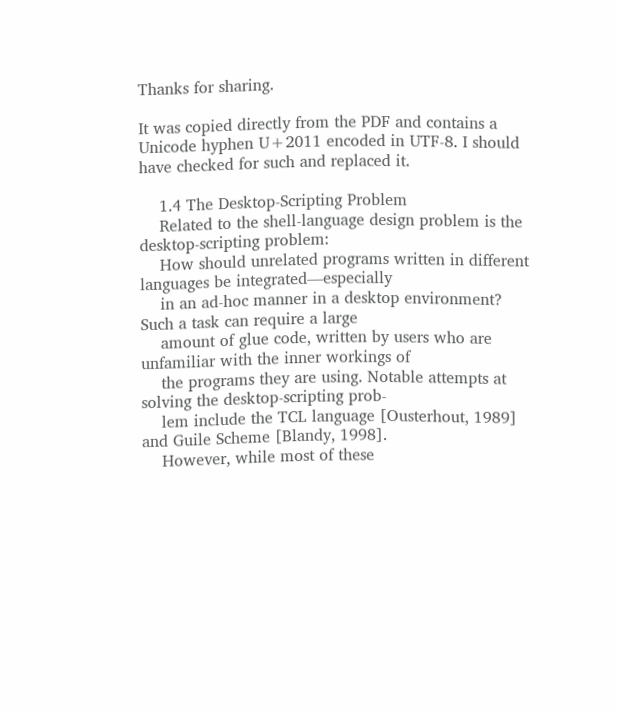Thanks for sharing.

It was copied directly from the PDF and contains a Unicode hyphen U+2011 encoded in UTF-8. I should have checked for such and replaced it.

    1.4 The Desktop-Scripting Problem
    Related to the shell-language design problem is the desktop-scripting problem:
    How should unrelated programs written in different languages be integrated—especially
    in an ad-hoc manner in a desktop environment? Such a task can require a large
    amount of glue code, written by users who are unfamiliar with the inner workings of
    the programs they are using. Notable attempts at solving the desktop-scripting prob-
    lem include the TCL language [Ousterhout, 1989] and Guile Scheme [Blandy, 1998].
    However, while most of these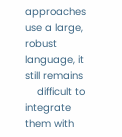approaches use a large, robust language, it still remains
    difficult to integrate them with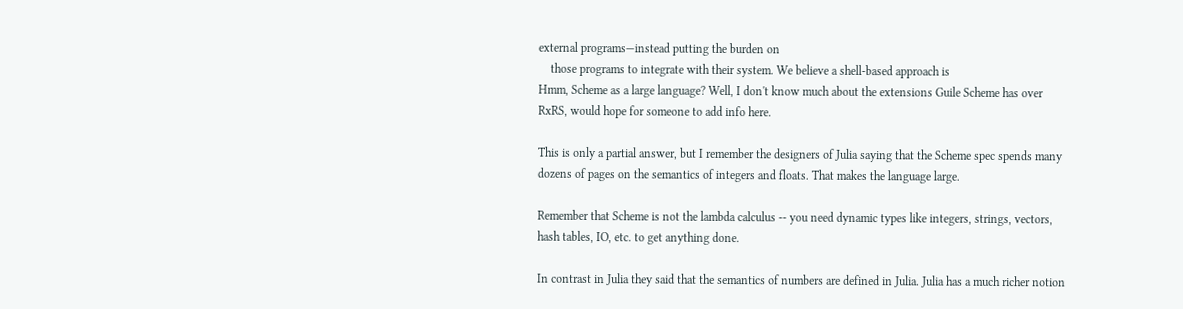external programs—instead putting the burden on
    those programs to integrate with their system. We believe a shell-based approach is
Hmm, Scheme as a large language? Well, I don't know much about the extensions Guile Scheme has over RxRS, would hope for someone to add info here.

This is only a partial answer, but I remember the designers of Julia saying that the Scheme spec spends many dozens of pages on the semantics of integers and floats. That makes the language large.

Remember that Scheme is not the lambda calculus -- you need dynamic types like integers, strings, vectors, hash tables, IO, etc. to get anything done.

In contrast in Julia they said that the semantics of numbers are defined in Julia. Julia has a much richer notion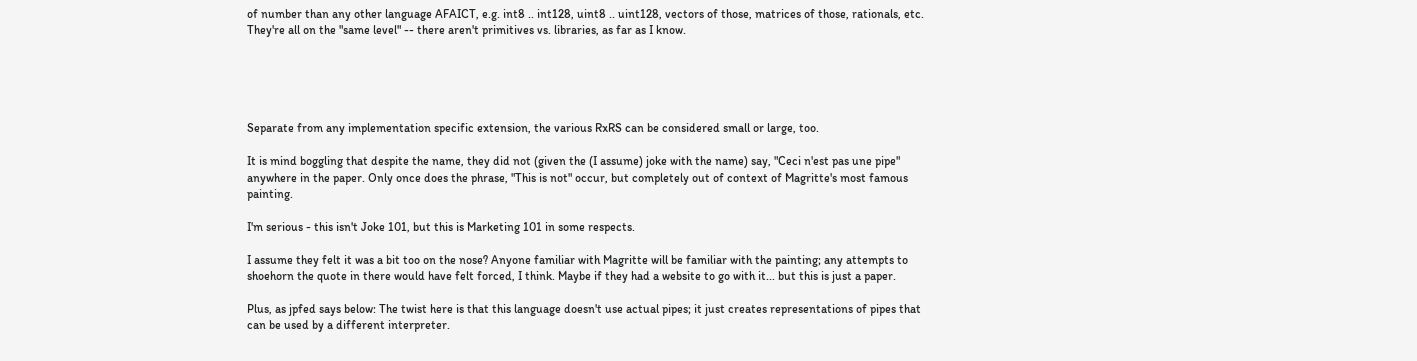of number than any other language AFAICT, e.g. int8 .. int128, uint8 .. uint128, vectors of those, matrices of those, rationals, etc. They're all on the "same level" -- there aren't primitives vs. libraries, as far as I know.





Separate from any implementation specific extension, the various RxRS can be considered small or large, too.

It is mind boggling that despite the name, they did not (given the (I assume) joke with the name) say, "Ceci n'est pas une pipe" anywhere in the paper. Only once does the phrase, "This is not" occur, but completely out of context of Magritte's most famous painting.

I'm serious - this isn't Joke 101, but this is Marketing 101 in some respects.

I assume they felt it was a bit too on the nose? Anyone familiar with Magritte will be familiar with the painting; any attempts to shoehorn the quote in there would have felt forced, I think. Maybe if they had a website to go with it... but this is just a paper.

Plus, as jpfed says below: The twist here is that this language doesn't use actual pipes; it just creates representations of pipes that can be used by a different interpreter.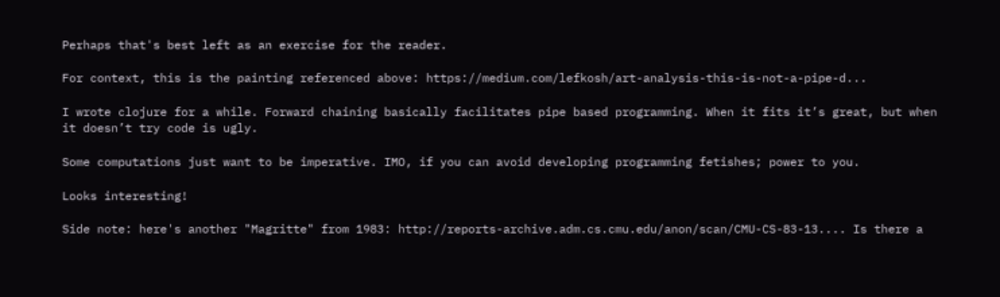Perhaps that's best left as an exercise for the reader.

For context, this is the painting referenced above: https://medium.com/lefkosh/art-analysis-this-is-not-a-pipe-d...

I wrote clojure for a while. Forward chaining basically facilitates pipe based programming. When it fits it’s great, but when it doesn’t try code is ugly.

Some computations just want to be imperative. IMO, if you can avoid developing programming fetishes; power to you.

Looks interesting!

Side note: here's another "Magritte" from 1983: http://reports-archive.adm.cs.cmu.edu/anon/scan/CMU-CS-83-13.... Is there a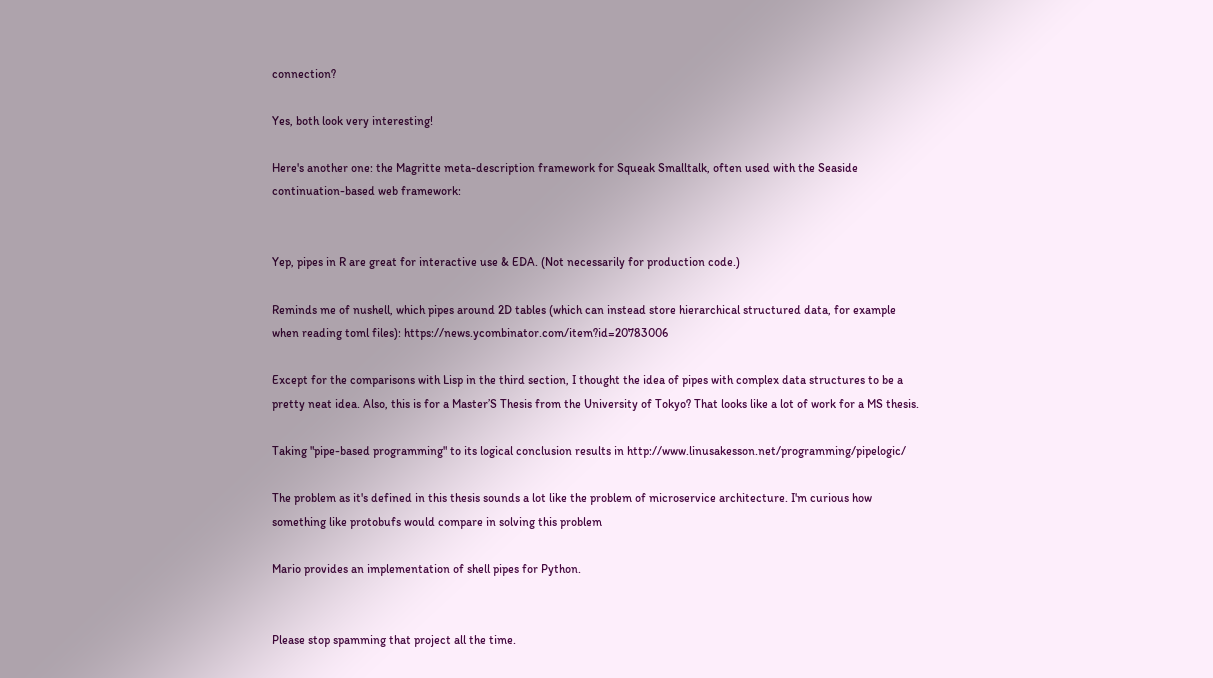connection?

Yes, both look very interesting!

Here's another one: the Magritte meta-description framework for Squeak Smalltalk, often used with the Seaside continuation-based web framework:


Yep, pipes in R are great for interactive use & EDA. (Not necessarily for production code.)

Reminds me of nushell, which pipes around 2D tables (which can instead store hierarchical structured data, for example when reading toml files): https://news.ycombinator.com/item?id=20783006

Except for the comparisons with Lisp in the third section, I thought the idea of pipes with complex data structures to be a pretty neat idea. Also, this is for a Master’S Thesis from the University of Tokyo? That looks like a lot of work for a MS thesis.

Taking "pipe-based programming" to its logical conclusion results in http://www.linusakesson.net/programming/pipelogic/

The problem as it's defined in this thesis sounds a lot like the problem of microservice architecture. I'm curious how something like protobufs would compare in solving this problem

Mario provides an implementation of shell pipes for Python.


Please stop spamming that project all the time.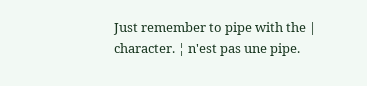Just remember to pipe with the | character. ¦ n'est pas une pipe.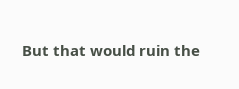But that would ruin the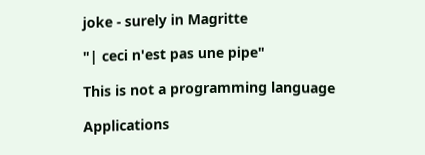joke - surely in Magritte

"| ceci n'est pas une pipe"

This is not a programming language

Applications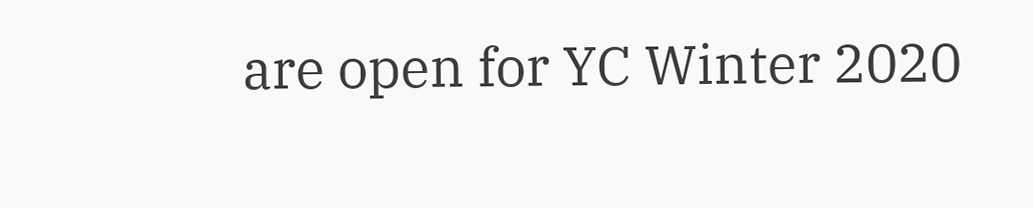are open for YC Winter 2020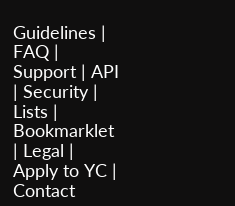Guidelines | FAQ | Support | API | Security | Lists | Bookmarklet | Legal | Apply to YC | Contact